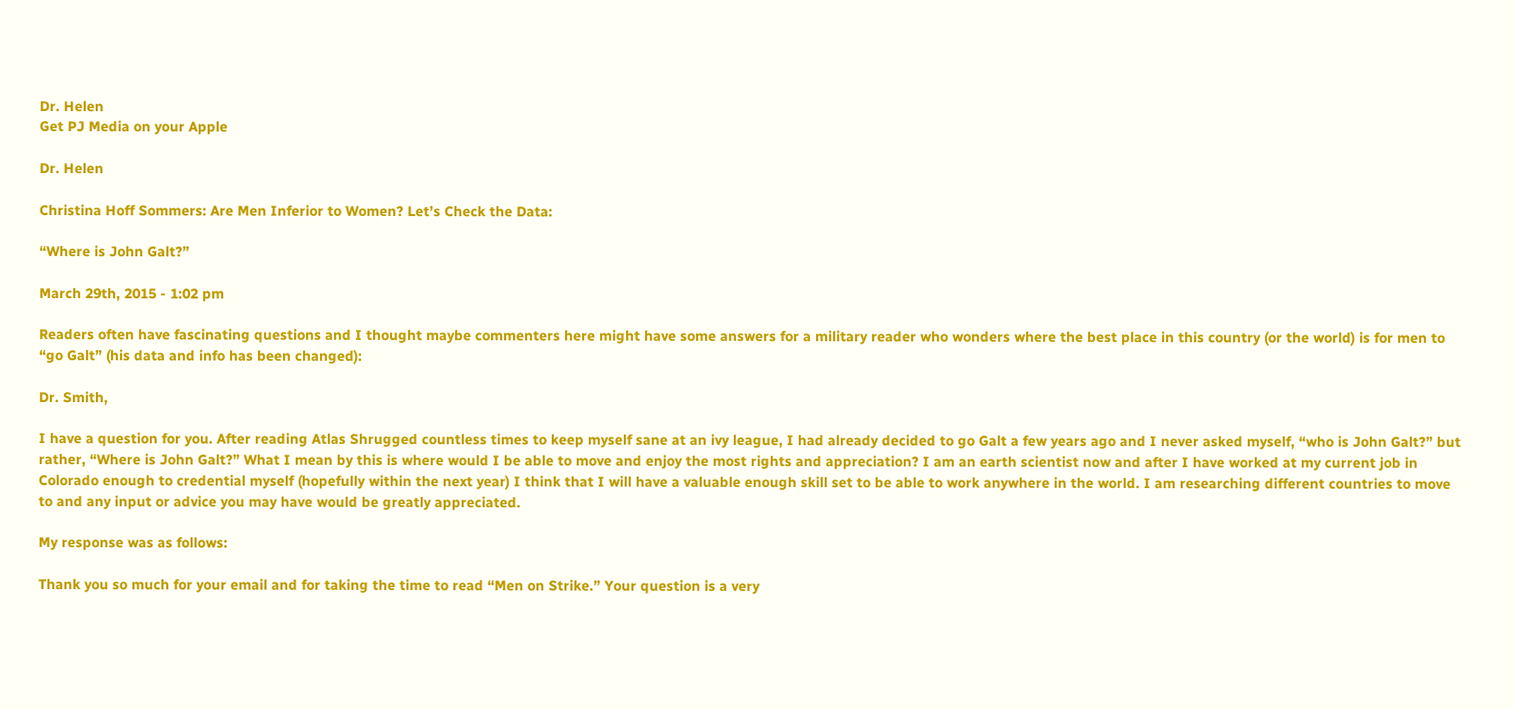Dr. Helen
Get PJ Media on your Apple

Dr. Helen

Christina Hoff Sommers: Are Men Inferior to Women? Let’s Check the Data:

“Where is John Galt?”

March 29th, 2015 - 1:02 pm

Readers often have fascinating questions and I thought maybe commenters here might have some answers for a military reader who wonders where the best place in this country (or the world) is for men to “go Galt” (his data and info has been changed):

Dr. Smith,

I have a question for you. After reading Atlas Shrugged countless times to keep myself sane at an ivy league, I had already decided to go Galt a few years ago and I never asked myself, “who is John Galt?” but rather, “Where is John Galt?” What I mean by this is where would I be able to move and enjoy the most rights and appreciation? I am an earth scientist now and after I have worked at my current job in Colorado enough to credential myself (hopefully within the next year) I think that I will have a valuable enough skill set to be able to work anywhere in the world. I am researching different countries to move to and any input or advice you may have would be greatly appreciated.

My response was as follows:

Thank you so much for your email and for taking the time to read “Men on Strike.” Your question is a very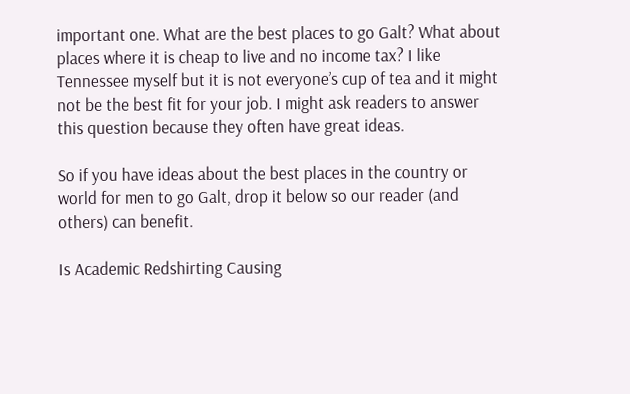important one. What are the best places to go Galt? What about places where it is cheap to live and no income tax? I like Tennessee myself but it is not everyone’s cup of tea and it might not be the best fit for your job. I might ask readers to answer this question because they often have great ideas.

So if you have ideas about the best places in the country or world for men to go Galt, drop it below so our reader (and others) can benefit.

Is Academic Redshirting Causing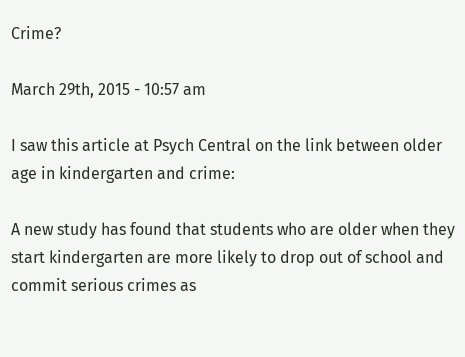Crime?

March 29th, 2015 - 10:57 am

I saw this article at Psych Central on the link between older age in kindergarten and crime:

A new study has found that students who are older when they start kindergarten are more likely to drop out of school and commit serious crimes as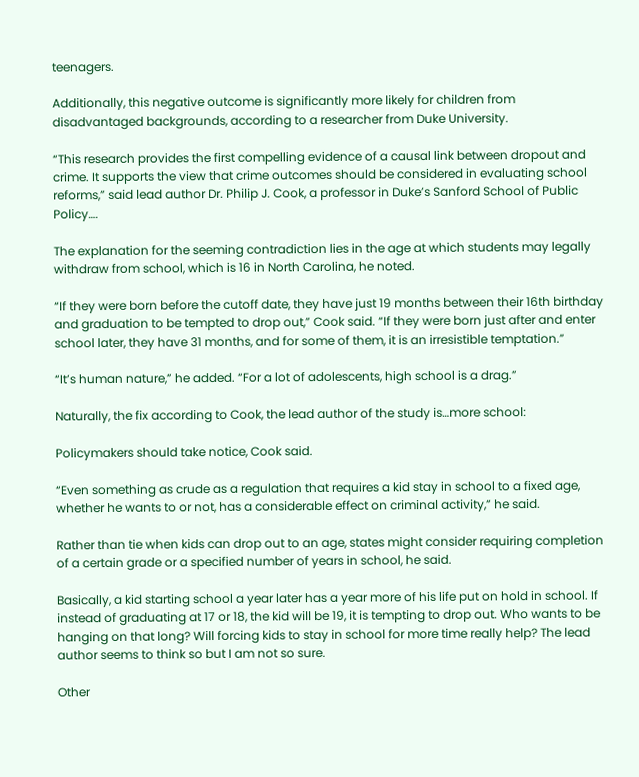teenagers.

Additionally, this negative outcome is significantly more likely for children from disadvantaged backgrounds, according to a researcher from Duke University.

“This research provides the first compelling evidence of a causal link between dropout and crime. It supports the view that crime outcomes should be considered in evaluating school reforms,” said lead author Dr. Philip J. Cook, a professor in Duke’s Sanford School of Public Policy….

The explanation for the seeming contradiction lies in the age at which students may legally withdraw from school, which is 16 in North Carolina, he noted.

“If they were born before the cutoff date, they have just 19 months between their 16th birthday and graduation to be tempted to drop out,” Cook said. “If they were born just after and enter school later, they have 31 months, and for some of them, it is an irresistible temptation.”

“It’s human nature,” he added. “For a lot of adolescents, high school is a drag.”

Naturally, the fix according to Cook, the lead author of the study is…more school:

Policymakers should take notice, Cook said.

“Even something as crude as a regulation that requires a kid stay in school to a fixed age, whether he wants to or not, has a considerable effect on criminal activity,” he said.

Rather than tie when kids can drop out to an age, states might consider requiring completion of a certain grade or a specified number of years in school, he said.

Basically, a kid starting school a year later has a year more of his life put on hold in school. If instead of graduating at 17 or 18, the kid will be 19, it is tempting to drop out. Who wants to be hanging on that long? Will forcing kids to stay in school for more time really help? The lead author seems to think so but I am not so sure.

Other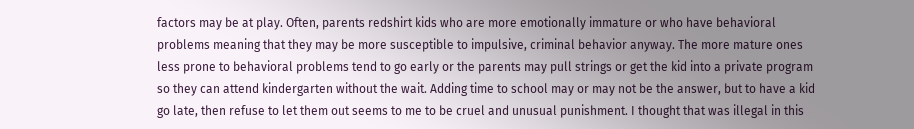factors may be at play. Often, parents redshirt kids who are more emotionally immature or who have behavioral problems meaning that they may be more susceptible to impulsive, criminal behavior anyway. The more mature ones less prone to behavioral problems tend to go early or the parents may pull strings or get the kid into a private program so they can attend kindergarten without the wait. Adding time to school may or may not be the answer, but to have a kid go late, then refuse to let them out seems to me to be cruel and unusual punishment. I thought that was illegal in this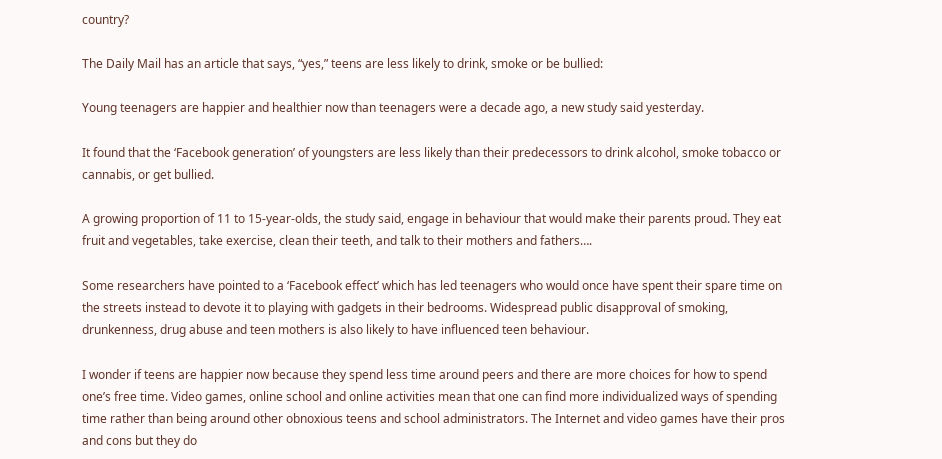country?

The Daily Mail has an article that says, “yes,” teens are less likely to drink, smoke or be bullied:

Young teenagers are happier and healthier now than teenagers were a decade ago, a new study said yesterday.

It found that the ‘Facebook generation’ of youngsters are less likely than their predecessors to drink alcohol, smoke tobacco or cannabis, or get bullied.

A growing proportion of 11 to 15-year-olds, the study said, engage in behaviour that would make their parents proud. They eat fruit and vegetables, take exercise, clean their teeth, and talk to their mothers and fathers….

Some researchers have pointed to a ‘Facebook effect’ which has led teenagers who would once have spent their spare time on the streets instead to devote it to playing with gadgets in their bedrooms. Widespread public disapproval of smoking, drunkenness, drug abuse and teen mothers is also likely to have influenced teen behaviour.

I wonder if teens are happier now because they spend less time around peers and there are more choices for how to spend one’s free time. Video games, online school and online activities mean that one can find more individualized ways of spending time rather than being around other obnoxious teens and school administrators. The Internet and video games have their pros and cons but they do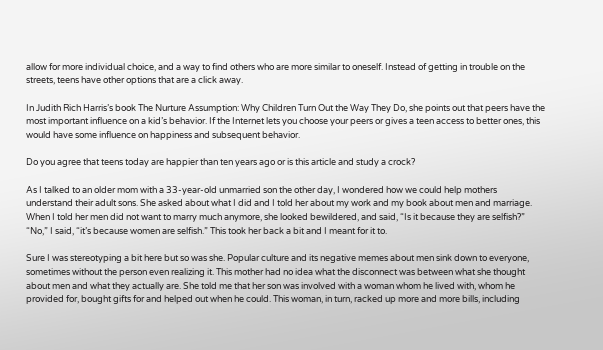allow for more individual choice, and a way to find others who are more similar to oneself. Instead of getting in trouble on the streets, teens have other options that are a click away.

In Judith Rich Harris’s book The Nurture Assumption: Why Children Turn Out the Way They Do, she points out that peers have the most important influence on a kid’s behavior. If the Internet lets you choose your peers or gives a teen access to better ones, this would have some influence on happiness and subsequent behavior.

Do you agree that teens today are happier than ten years ago or is this article and study a crock?

As I talked to an older mom with a 33-year-old unmarried son the other day, I wondered how we could help mothers understand their adult sons. She asked about what I did and I told her about my work and my book about men and marriage. When I told her men did not want to marry much anymore, she looked bewildered, and said, “Is it because they are selfish?” “No,” I said, “it’s because women are selfish.” This took her back a bit and I meant for it to.

Sure I was stereotyping a bit here but so was she. Popular culture and its negative memes about men sink down to everyone, sometimes without the person even realizing it. This mother had no idea what the disconnect was between what she thought about men and what they actually are. She told me that her son was involved with a woman whom he lived with, whom he provided for, bought gifts for and helped out when he could. This woman, in turn, racked up more and more bills, including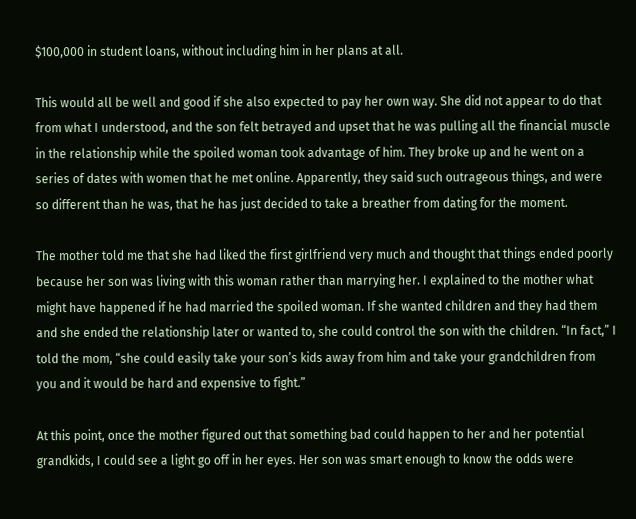$100,000 in student loans, without including him in her plans at all.

This would all be well and good if she also expected to pay her own way. She did not appear to do that from what I understood, and the son felt betrayed and upset that he was pulling all the financial muscle in the relationship while the spoiled woman took advantage of him. They broke up and he went on a series of dates with women that he met online. Apparently, they said such outrageous things, and were so different than he was, that he has just decided to take a breather from dating for the moment.

The mother told me that she had liked the first girlfriend very much and thought that things ended poorly because her son was living with this woman rather than marrying her. I explained to the mother what might have happened if he had married the spoiled woman. If she wanted children and they had them and she ended the relationship later or wanted to, she could control the son with the children. “In fact,” I told the mom, “she could easily take your son’s kids away from him and take your grandchildren from you and it would be hard and expensive to fight.”

At this point, once the mother figured out that something bad could happen to her and her potential grandkids, I could see a light go off in her eyes. Her son was smart enough to know the odds were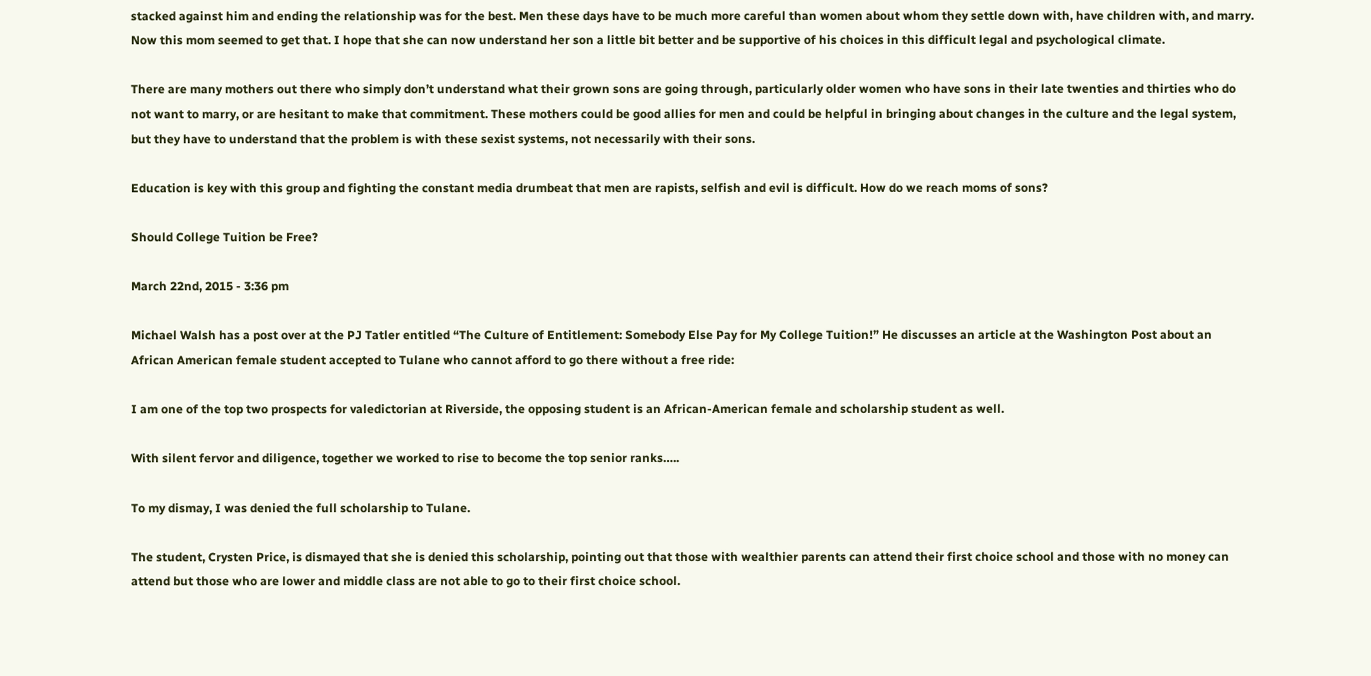stacked against him and ending the relationship was for the best. Men these days have to be much more careful than women about whom they settle down with, have children with, and marry. Now this mom seemed to get that. I hope that she can now understand her son a little bit better and be supportive of his choices in this difficult legal and psychological climate.

There are many mothers out there who simply don’t understand what their grown sons are going through, particularly older women who have sons in their late twenties and thirties who do not want to marry, or are hesitant to make that commitment. These mothers could be good allies for men and could be helpful in bringing about changes in the culture and the legal system, but they have to understand that the problem is with these sexist systems, not necessarily with their sons.

Education is key with this group and fighting the constant media drumbeat that men are rapists, selfish and evil is difficult. How do we reach moms of sons?

Should College Tuition be Free?

March 22nd, 2015 - 3:36 pm

Michael Walsh has a post over at the PJ Tatler entitled “The Culture of Entitlement: Somebody Else Pay for My College Tuition!” He discusses an article at the Washington Post about an African American female student accepted to Tulane who cannot afford to go there without a free ride:

I am one of the top two prospects for valedictorian at Riverside, the opposing student is an African-American female and scholarship student as well.

With silent fervor and diligence, together we worked to rise to become the top senior ranks…..

To my dismay, I was denied the full scholarship to Tulane.

The student, Crysten Price, is dismayed that she is denied this scholarship, pointing out that those with wealthier parents can attend their first choice school and those with no money can attend but those who are lower and middle class are not able to go to their first choice school.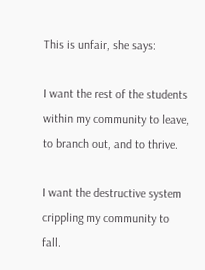This is unfair, she says:

I want the rest of the students within my community to leave, to branch out, and to thrive.

I want the destructive system crippling my community to fall.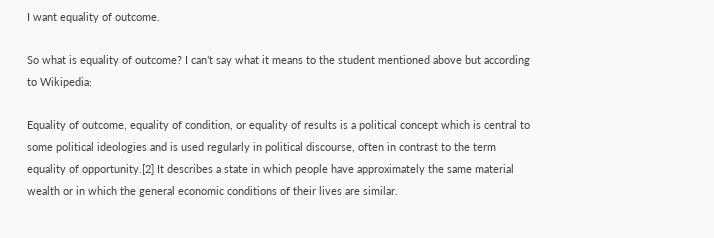I want equality of outcome.

So what is equality of outcome? I can’t say what it means to the student mentioned above but according to Wikipedia:

Equality of outcome, equality of condition, or equality of results is a political concept which is central to some political ideologies and is used regularly in political discourse, often in contrast to the term equality of opportunity.[2] It describes a state in which people have approximately the same material wealth or in which the general economic conditions of their lives are similar.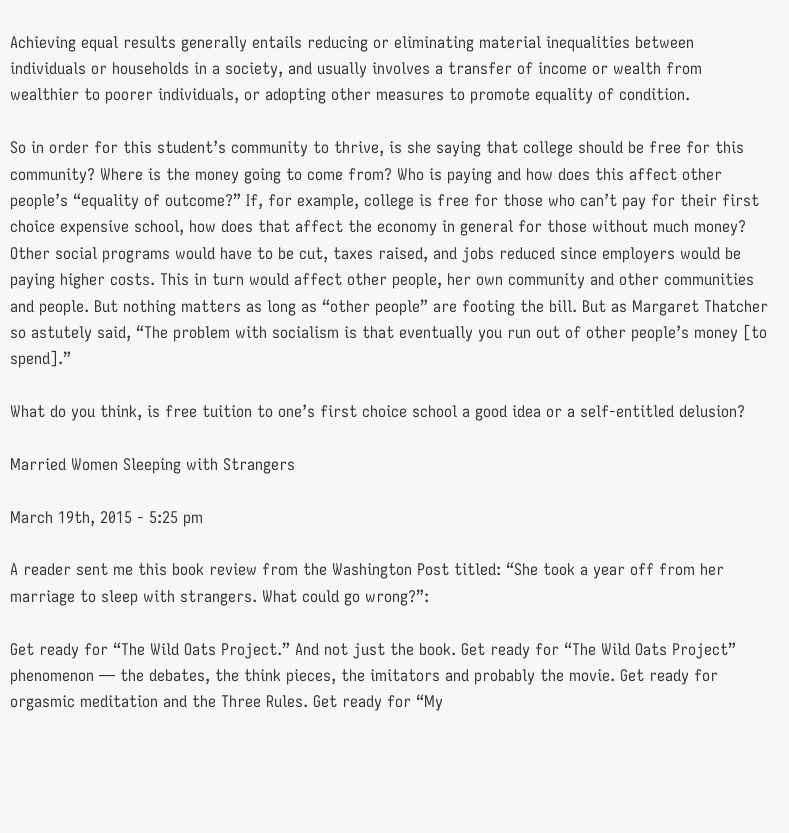Achieving equal results generally entails reducing or eliminating material inequalities between individuals or households in a society, and usually involves a transfer of income or wealth from wealthier to poorer individuals, or adopting other measures to promote equality of condition.

So in order for this student’s community to thrive, is she saying that college should be free for this community? Where is the money going to come from? Who is paying and how does this affect other people’s “equality of outcome?” If, for example, college is free for those who can’t pay for their first choice expensive school, how does that affect the economy in general for those without much money? Other social programs would have to be cut, taxes raised, and jobs reduced since employers would be paying higher costs. This in turn would affect other people, her own community and other communities and people. But nothing matters as long as “other people” are footing the bill. But as Margaret Thatcher so astutely said, “The problem with socialism is that eventually you run out of other people’s money [to spend].”

What do you think, is free tuition to one’s first choice school a good idea or a self-entitled delusion?

Married Women Sleeping with Strangers

March 19th, 2015 - 5:25 pm

A reader sent me this book review from the Washington Post titled: “She took a year off from her marriage to sleep with strangers. What could go wrong?”:

Get ready for “The Wild Oats Project.” And not just the book. Get ready for “The Wild Oats Project” phenomenon — the debates, the think pieces, the imitators and probably the movie. Get ready for orgasmic meditation and the Three Rules. Get ready for “My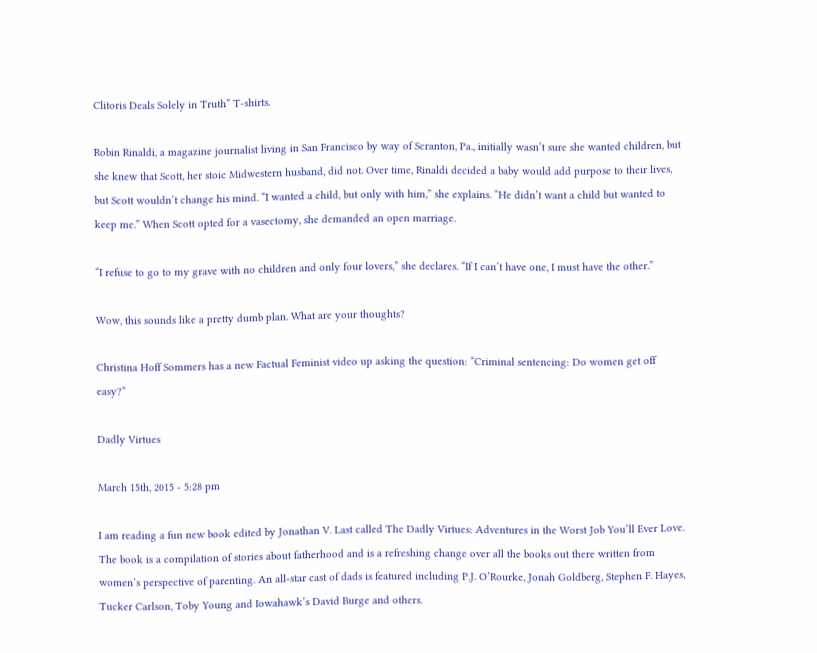Clitoris Deals Solely in Truth” T-shirts.

Robin Rinaldi, a magazine journalist living in San Francisco by way of Scranton, Pa., initially wasn’t sure she wanted children, but she knew that Scott, her stoic Midwestern husband, did not. Over time, Rinaldi decided a baby would add purpose to their lives, but Scott wouldn’t change his mind. “I wanted a child, but only with him,” she explains. “He didn’t want a child but wanted to keep me.” When Scott opted for a vasectomy, she demanded an open marriage.

“I refuse to go to my grave with no children and only four lovers,” she declares. “If I can’t have one, I must have the other.”

Wow, this sounds like a pretty dumb plan. What are your thoughts?

Christina Hoff Sommers has a new Factual Feminist video up asking the question: “Criminal sentencing: Do women get off easy?”

Dadly Virtues

March 15th, 2015 - 5:28 pm

I am reading a fun new book edited by Jonathan V. Last called The Dadly Virtues: Adventures in the Worst Job You’ll Ever Love. The book is a compilation of stories about fatherhood and is a refreshing change over all the books out there written from women’s perspective of parenting. An all-star cast of dads is featured including P.J. O’Rourke, Jonah Goldberg, Stephen F. Hayes, Tucker Carlson, Toby Young and Iowahawk’s David Burge and others.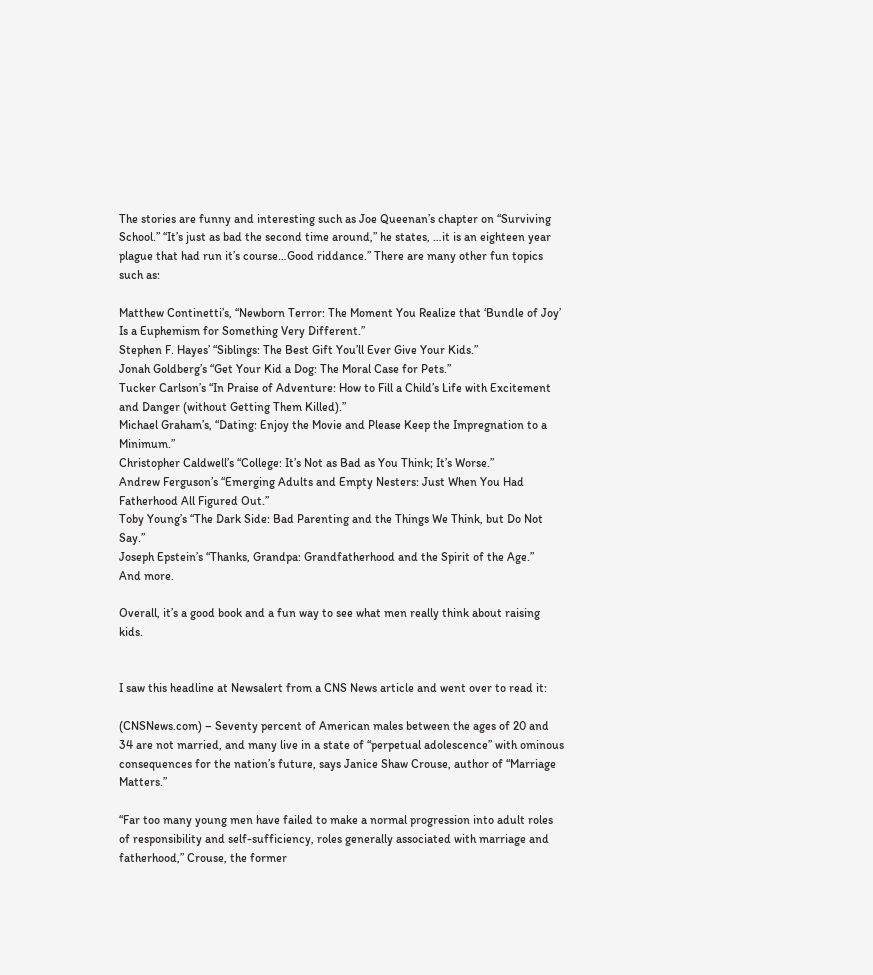The stories are funny and interesting such as Joe Queenan’s chapter on “Surviving School.” “It’s just as bad the second time around,” he states, …it is an eighteen year plague that had run it’s course…Good riddance.” There are many other fun topics such as:

Matthew Continetti’s, “Newborn Terror: The Moment You Realize that ‘Bundle of Joy’ Is a Euphemism for Something Very Different.”
Stephen F. Hayes’ “Siblings: The Best Gift You’ll Ever Give Your Kids.”
Jonah Goldberg’s “Get Your Kid a Dog: The Moral Case for Pets.”
Tucker Carlson’s “In Praise of Adventure: How to Fill a Child’s Life with Excitement and Danger (without Getting Them Killed).”
Michael Graham’s, “Dating: Enjoy the Movie and Please Keep the Impregnation to a Minimum.”
Christopher Caldwell’s “College: It’s Not as Bad as You Think; It’s Worse.”
Andrew Ferguson’s “Emerging Adults and Empty Nesters: Just When You Had Fatherhood All Figured Out.”
Toby Young’s “The Dark Side: Bad Parenting and the Things We Think, but Do Not Say.”
Joseph Epstein’s “Thanks, Grandpa: Grandfatherhood and the Spirit of the Age.”
And more.

Overall, it’s a good book and a fun way to see what men really think about raising kids.


I saw this headline at Newsalert from a CNS News article and went over to read it:

(CNSNews.com) – Seventy percent of American males between the ages of 20 and 34 are not married, and many live in a state of “perpetual adolescence” with ominous consequences for the nation’s future, says Janice Shaw Crouse, author of “Marriage Matters.”

“Far too many young men have failed to make a normal progression into adult roles of responsibility and self-sufficiency, roles generally associated with marriage and fatherhood,” Crouse, the former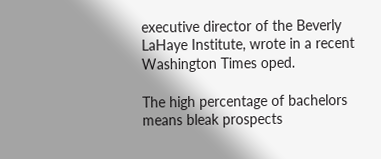executive director of the Beverly LaHaye Institute, wrote in a recent Washington Times oped.

The high percentage of bachelors means bleak prospects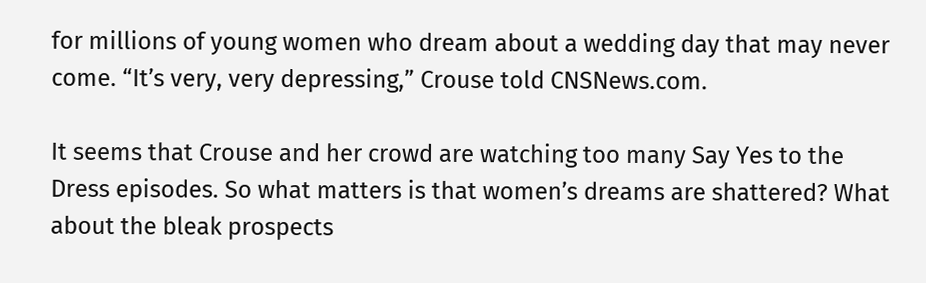for millions of young women who dream about a wedding day that may never come. “It’s very, very depressing,” Crouse told CNSNews.com.

It seems that Crouse and her crowd are watching too many Say Yes to the Dress episodes. So what matters is that women’s dreams are shattered? What about the bleak prospects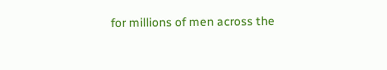for millions of men across the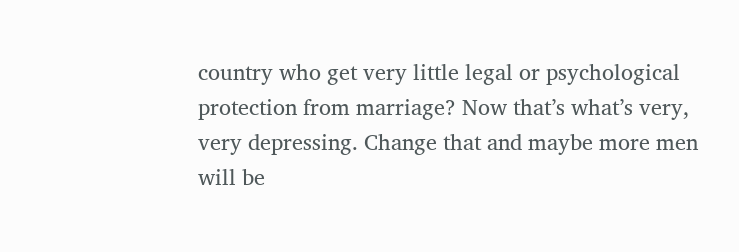country who get very little legal or psychological protection from marriage? Now that’s what’s very, very depressing. Change that and maybe more men will be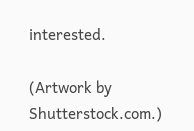interested.

(Artwork by Shutterstock.com.)